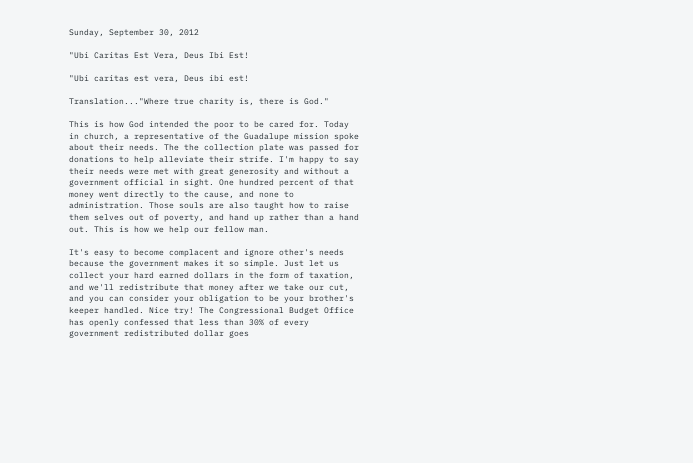Sunday, September 30, 2012

"Ubi Caritas Est Vera, Deus Ibi Est!

"Ubi caritas est vera, Deus ibi est!

Translation..."Where true charity is, there is God."

This is how God intended the poor to be cared for. Today in church, a representative of the Guadalupe mission spoke about their needs. The the collection plate was passed for donations to help alleviate their strife. I'm happy to say their needs were met with great generosity and without a government official in sight. One hundred percent of that money went directly to the cause, and none to administration. Those souls are also taught how to raise them selves out of poverty, and hand up rather than a hand out. This is how we help our fellow man.

It's easy to become complacent and ignore other's needs because the government makes it so simple. Just let us collect your hard earned dollars in the form of taxation, and we'll redistribute that money after we take our cut, and you can consider your obligation to be your brother's keeper handled. Nice try! The Congressional Budget Office has openly confessed that less than 30% of every government redistributed dollar goes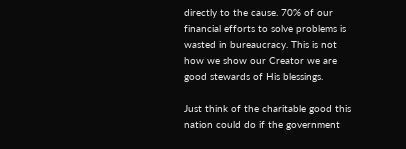directly to the cause. 70% of our financial efforts to solve problems is wasted in bureaucracy. This is not how we show our Creator we are good stewards of His blessings.

Just think of the charitable good this nation could do if the government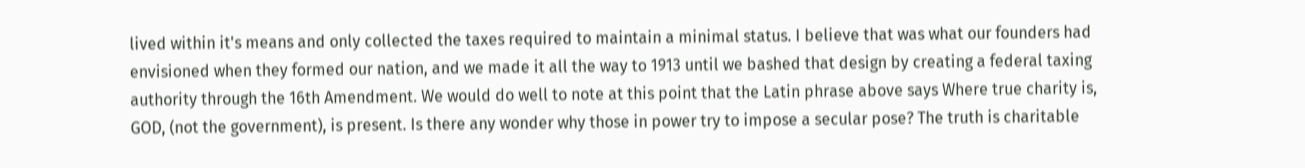lived within it's means and only collected the taxes required to maintain a minimal status. I believe that was what our founders had envisioned when they formed our nation, and we made it all the way to 1913 until we bashed that design by creating a federal taxing authority through the 16th Amendment. We would do well to note at this point that the Latin phrase above says Where true charity is, GOD, (not the government), is present. Is there any wonder why those in power try to impose a secular pose? The truth is charitable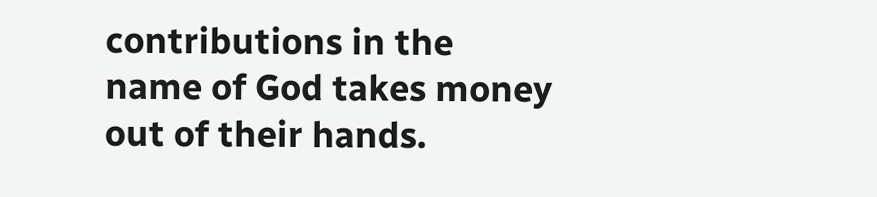contributions in the name of God takes money out of their hands.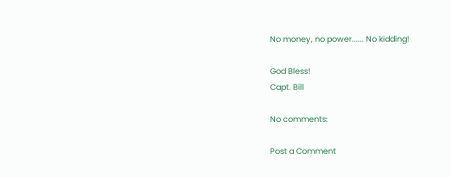No money, no power...... No kidding!

God Bless!
Capt. Bill

No comments:

Post a Comment